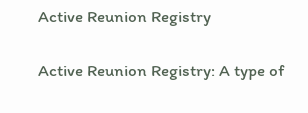Active Reunion Registry

Active Reunion Registry: A type of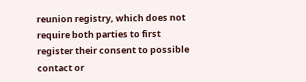reunion registry, which does not require both parties to first register their consent to possible contact or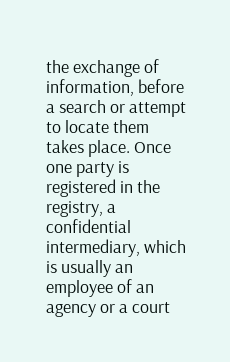the exchange of information, before a search or attempt to locate them takes place. Once one party is registered in the registry, a confidential intermediary, which is usually an employee of an agency or a court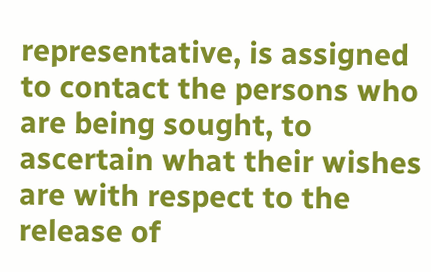representative, is assigned to contact the persons who are being sought, to ascertain what their wishes are with respect to the release of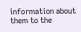information about them to the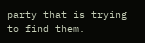party that is trying to find them.